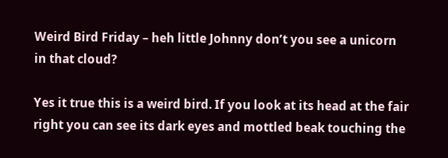Weird Bird Friday – heh little Johnny don’t you see a unicorn in that cloud?

Yes it true this is a weird bird. If you look at its head at the fair right you can see its dark eyes and mottled beak touching the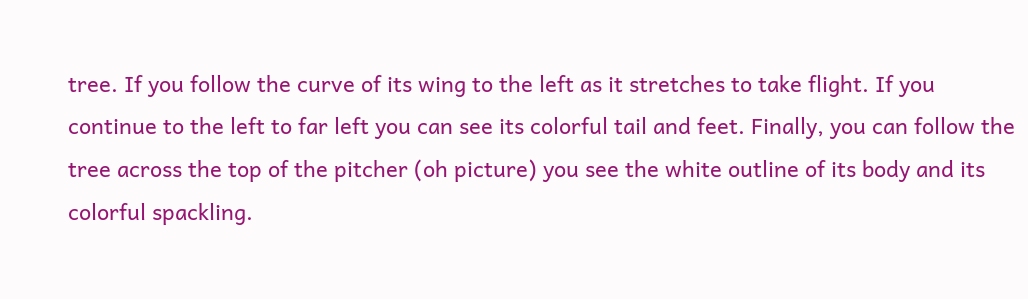tree. If you follow the curve of its wing to the left as it stretches to take flight. If you continue to the left to far left you can see its colorful tail and feet. Finally, you can follow the tree across the top of the pitcher (oh picture) you see the white outline of its body and its colorful spackling.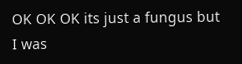OK OK OK its just a fungus but I was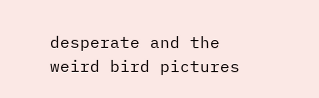desperate and the weird bird pictures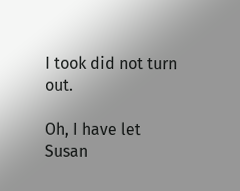I took did not turn out.

Oh, I have let Susan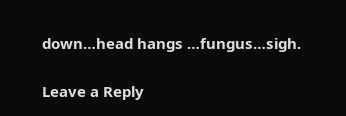down…head hangs …fungus…sigh.

Leave a Reply